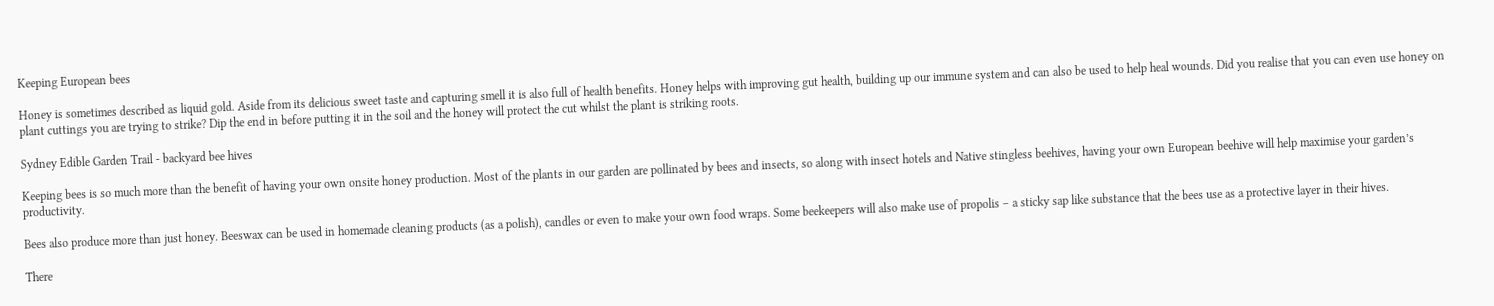Keeping European bees

Honey is sometimes described as liquid gold. Aside from its delicious sweet taste and capturing smell it is also full of health benefits. Honey helps with improving gut health, building up our immune system and can also be used to help heal wounds. Did you realise that you can even use honey on plant cuttings you are trying to strike? Dip the end in before putting it in the soil and the honey will protect the cut whilst the plant is striking roots.

Sydney Edible Garden Trail - backyard bee hives

Keeping bees is so much more than the benefit of having your own onsite honey production. Most of the plants in our garden are pollinated by bees and insects, so along with insect hotels and Native stingless beehives, having your own European beehive will help maximise your garden’s productivity.

Bees also produce more than just honey. Beeswax can be used in homemade cleaning products (as a polish), candles or even to make your own food wraps. Some beekeepers will also make use of propolis – a sticky sap like substance that the bees use as a protective layer in their hives.

There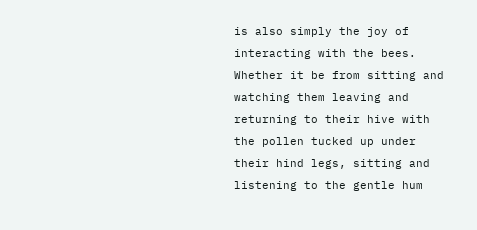is also simply the joy of interacting with the bees. Whether it be from sitting and watching them leaving and returning to their hive with the pollen tucked up under their hind legs, sitting and listening to the gentle hum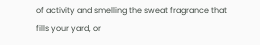of activity and smelling the sweat fragrance that fills your yard, or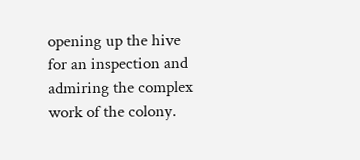opening up the hive for an inspection and admiring the complex work of the colony.